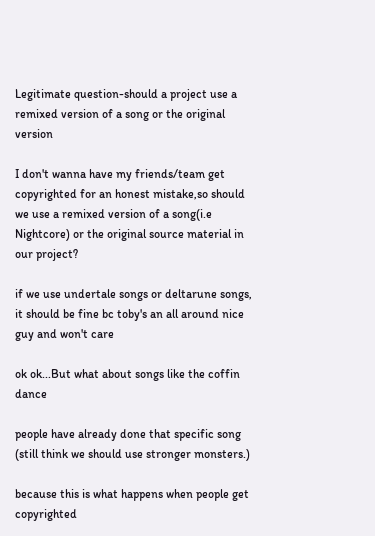Legitimate question-should a project use a remixed version of a song or the original version

I don't wanna have my friends/team get copyrighted for an honest mistake,so should we use a remixed version of a song(i.e Nightcore) or the original source material in our project?

if we use undertale songs or deltarune songs, it should be fine bc toby's an all around nice guy and won't care

ok ok...But what about songs like the coffin dance

people have already done that specific song (still think we should use stronger monsters.)

because this is what happens when people get copyrighted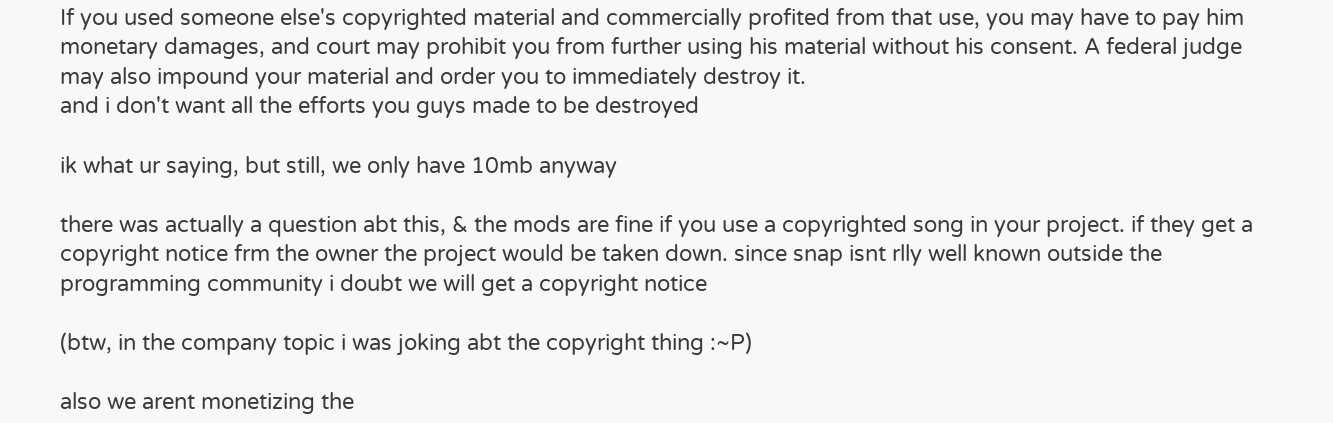If you used someone else's copyrighted material and commercially profited from that use, you may have to pay him monetary damages, and court may prohibit you from further using his material without his consent. A federal judge may also impound your material and order you to immediately destroy it.
and i don't want all the efforts you guys made to be destroyed

ik what ur saying, but still, we only have 10mb anyway

there was actually a question abt this, & the mods are fine if you use a copyrighted song in your project. if they get a copyright notice frm the owner the project would be taken down. since snap isnt rlly well known outside the programming community i doubt we will get a copyright notice

(btw, in the company topic i was joking abt the copyright thing :~P)

also we arent monetizing the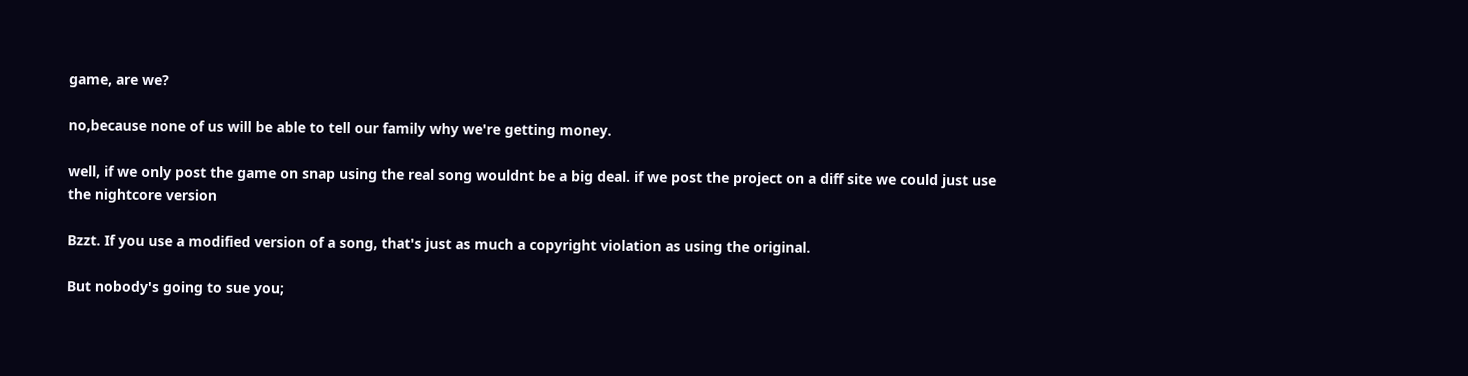game, are we?

no,because none of us will be able to tell our family why we're getting money.

well, if we only post the game on snap using the real song wouldnt be a big deal. if we post the project on a diff site we could just use the nightcore version

Bzzt. If you use a modified version of a song, that's just as much a copyright violation as using the original.

But nobody's going to sue you;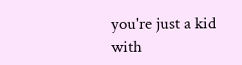you're just a kid with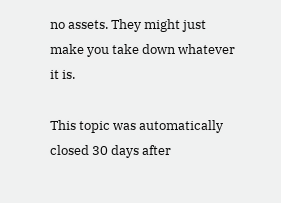no assets. They might just make you take down whatever it is.

This topic was automatically closed 30 days after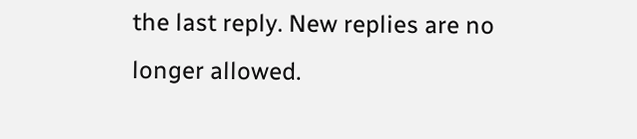the last reply. New replies are no longer allowed.